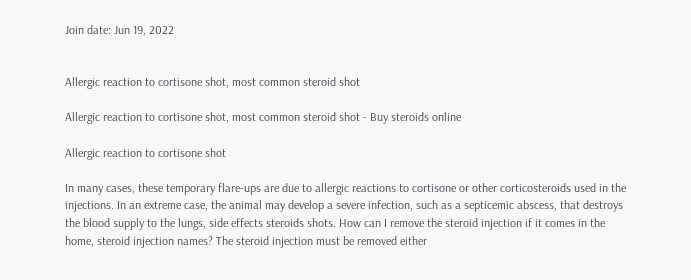Join date: Jun 19, 2022


Allergic reaction to cortisone shot, most common steroid shot

Allergic reaction to cortisone shot, most common steroid shot - Buy steroids online

Allergic reaction to cortisone shot

In many cases, these temporary flare-ups are due to allergic reactions to cortisone or other corticosteroids used in the injections. In an extreme case, the animal may develop a severe infection, such as a septicemic abscess, that destroys the blood supply to the lungs, side effects steroids shots. How can I remove the steroid injection if it comes in the home, steroid injection names? The steroid injection must be removed either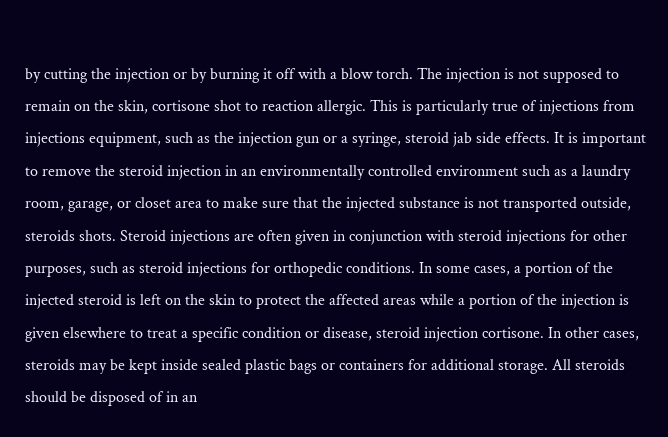by cutting the injection or by burning it off with a blow torch. The injection is not supposed to remain on the skin, cortisone shot to reaction allergic. This is particularly true of injections from injections equipment, such as the injection gun or a syringe, steroid jab side effects. It is important to remove the steroid injection in an environmentally controlled environment such as a laundry room, garage, or closet area to make sure that the injected substance is not transported outside, steroids shots. Steroid injections are often given in conjunction with steroid injections for other purposes, such as steroid injections for orthopedic conditions. In some cases, a portion of the injected steroid is left on the skin to protect the affected areas while a portion of the injection is given elsewhere to treat a specific condition or disease, steroid injection cortisone. In other cases, steroids may be kept inside sealed plastic bags or containers for additional storage. All steroids should be disposed of in an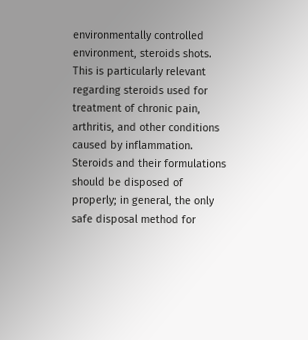environmentally controlled environment, steroids shots. This is particularly relevant regarding steroids used for treatment of chronic pain, arthritis, and other conditions caused by inflammation. Steroids and their formulations should be disposed of properly; in general, the only safe disposal method for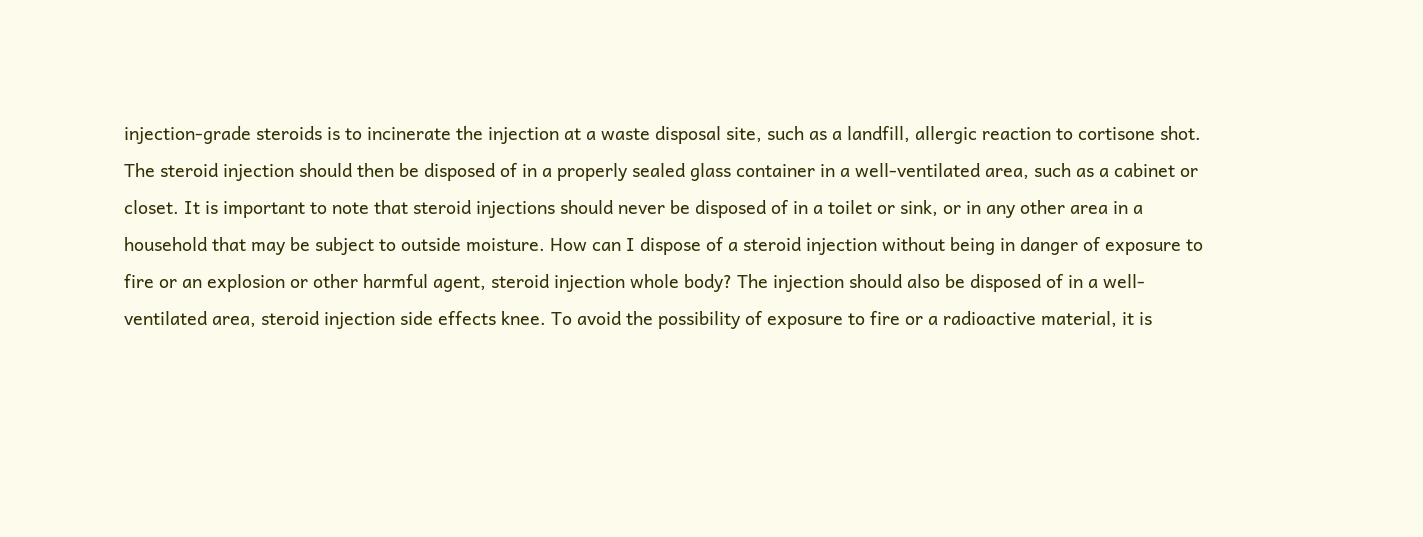injection-grade steroids is to incinerate the injection at a waste disposal site, such as a landfill, allergic reaction to cortisone shot. The steroid injection should then be disposed of in a properly sealed glass container in a well-ventilated area, such as a cabinet or closet. It is important to note that steroid injections should never be disposed of in a toilet or sink, or in any other area in a household that may be subject to outside moisture. How can I dispose of a steroid injection without being in danger of exposure to fire or an explosion or other harmful agent, steroid injection whole body? The injection should also be disposed of in a well-ventilated area, steroid injection side effects knee. To avoid the possibility of exposure to fire or a radioactive material, it is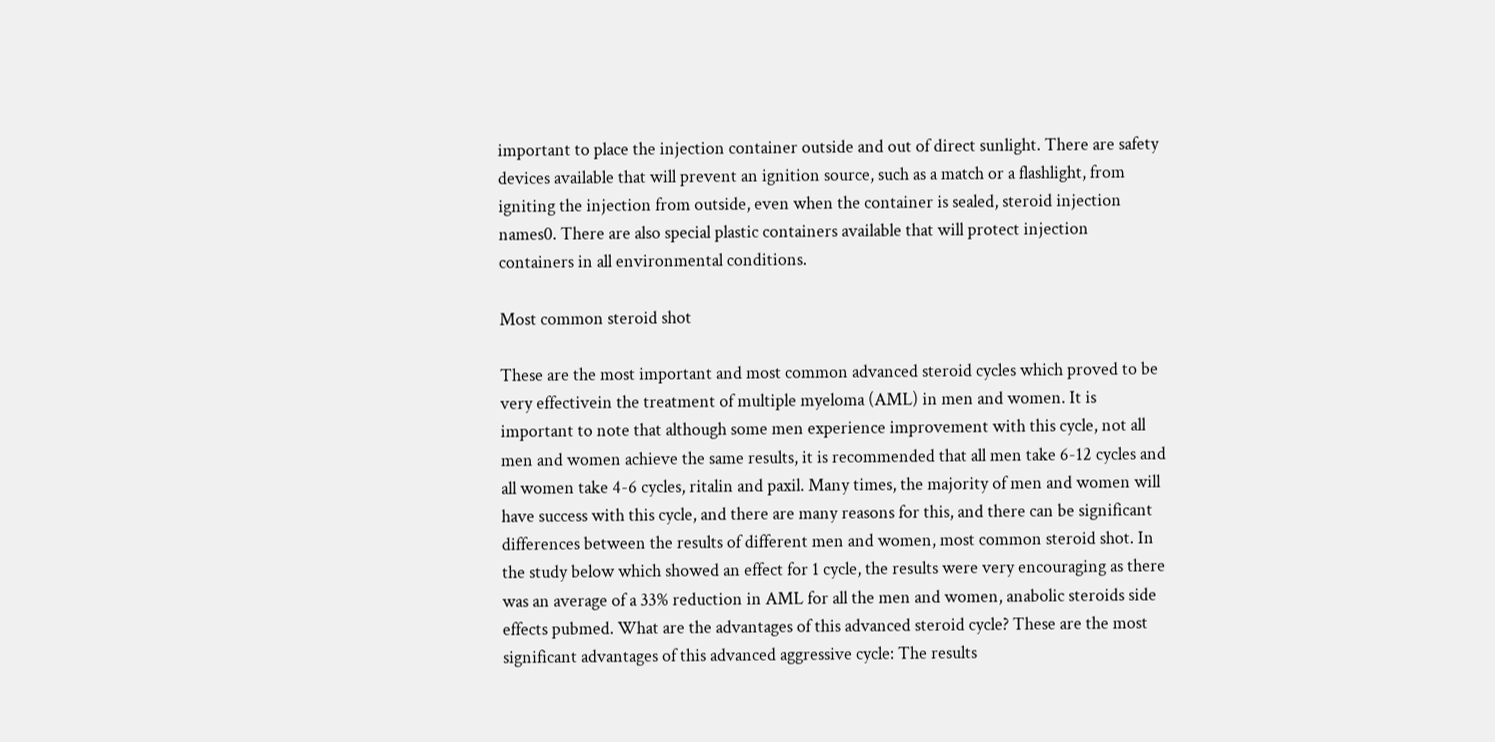important to place the injection container outside and out of direct sunlight. There are safety devices available that will prevent an ignition source, such as a match or a flashlight, from igniting the injection from outside, even when the container is sealed, steroid injection names0. There are also special plastic containers available that will protect injection containers in all environmental conditions.

Most common steroid shot

These are the most important and most common advanced steroid cycles which proved to be very effectivein the treatment of multiple myeloma (AML) in men and women. It is important to note that although some men experience improvement with this cycle, not all men and women achieve the same results, it is recommended that all men take 6-12 cycles and all women take 4-6 cycles, ritalin and paxil. Many times, the majority of men and women will have success with this cycle, and there are many reasons for this, and there can be significant differences between the results of different men and women, most common steroid shot. In the study below which showed an effect for 1 cycle, the results were very encouraging as there was an average of a 33% reduction in AML for all the men and women, anabolic steroids side effects pubmed. What are the advantages of this advanced steroid cycle? These are the most significant advantages of this advanced aggressive cycle: The results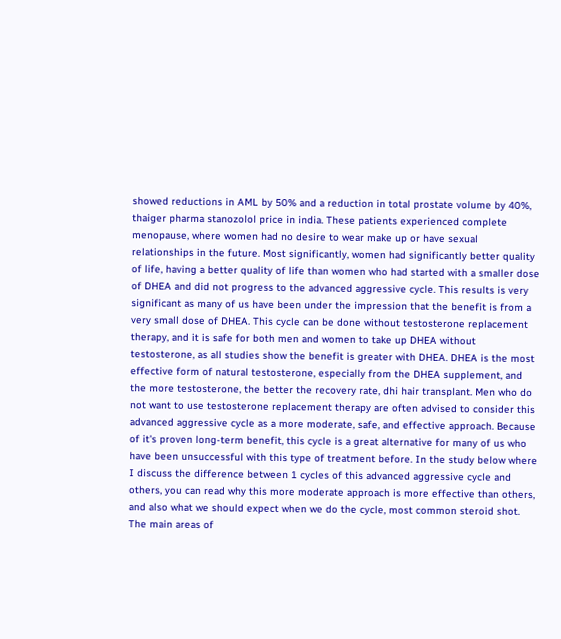showed reductions in AML by 50% and a reduction in total prostate volume by 40%, thaiger pharma stanozolol price in india. These patients experienced complete menopause, where women had no desire to wear make up or have sexual relationships in the future. Most significantly, women had significantly better quality of life, having a better quality of life than women who had started with a smaller dose of DHEA and did not progress to the advanced aggressive cycle. This results is very significant as many of us have been under the impression that the benefit is from a very small dose of DHEA. This cycle can be done without testosterone replacement therapy, and it is safe for both men and women to take up DHEA without testosterone, as all studies show the benefit is greater with DHEA. DHEA is the most effective form of natural testosterone, especially from the DHEA supplement, and the more testosterone, the better the recovery rate, dhi hair transplant. Men who do not want to use testosterone replacement therapy are often advised to consider this advanced aggressive cycle as a more moderate, safe, and effective approach. Because of it's proven long-term benefit, this cycle is a great alternative for many of us who have been unsuccessful with this type of treatment before. In the study below where I discuss the difference between 1 cycles of this advanced aggressive cycle and others, you can read why this more moderate approach is more effective than others, and also what we should expect when we do the cycle, most common steroid shot. The main areas of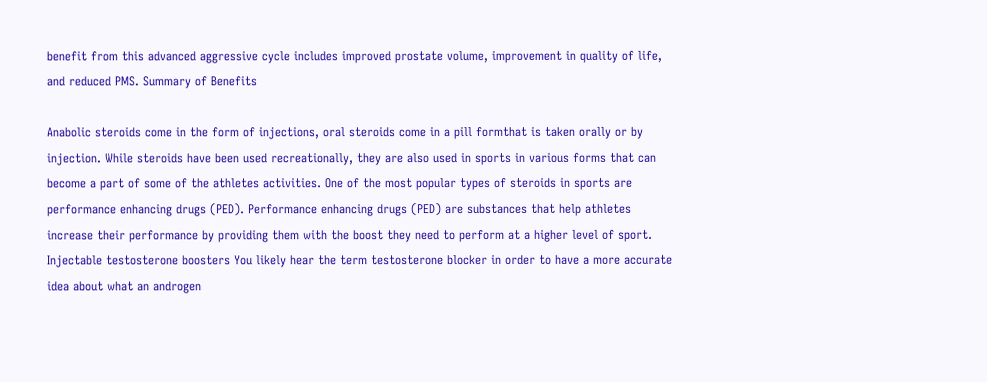benefit from this advanced aggressive cycle includes improved prostate volume, improvement in quality of life, and reduced PMS. Summary of Benefits

Anabolic steroids come in the form of injections, oral steroids come in a pill formthat is taken orally or by injection. While steroids have been used recreationally, they are also used in sports in various forms that can become a part of some of the athletes activities. One of the most popular types of steroids in sports are performance enhancing drugs (PED). Performance enhancing drugs (PED) are substances that help athletes increase their performance by providing them with the boost they need to perform at a higher level of sport. Injectable testosterone boosters You likely hear the term testosterone blocker in order to have a more accurate idea about what an androgen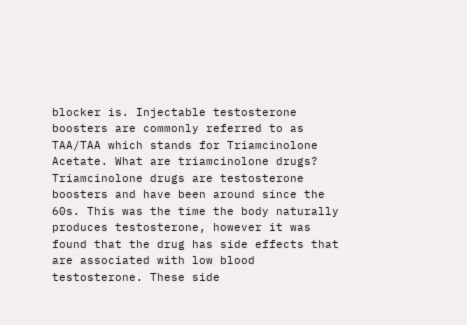blocker is. Injectable testosterone boosters are commonly referred to as TAA/TAA which stands for Triamcinolone Acetate. What are triamcinolone drugs? Triamcinolone drugs are testosterone boosters and have been around since the 60s. This was the time the body naturally produces testosterone, however it was found that the drug has side effects that are associated with low blood testosterone. These side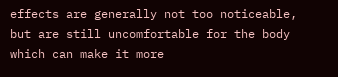effects are generally not too noticeable, but are still uncomfortable for the body which can make it more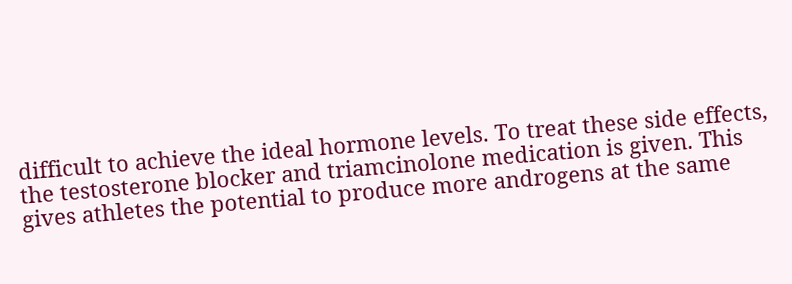difficult to achieve the ideal hormone levels. To treat these side effects, the testosterone blocker and triamcinolone medication is given. This gives athletes the potential to produce more androgens at the same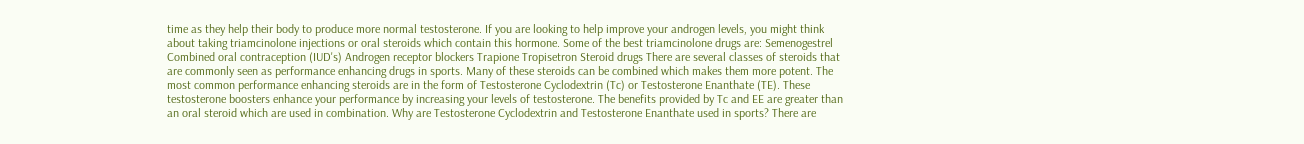time as they help their body to produce more normal testosterone. If you are looking to help improve your androgen levels, you might think about taking triamcinolone injections or oral steroids which contain this hormone. Some of the best triamcinolone drugs are: Semenogestrel Combined oral contraception (IUD's) Androgen receptor blockers Trapione Tropisetron Steroid drugs There are several classes of steroids that are commonly seen as performance enhancing drugs in sports. Many of these steroids can be combined which makes them more potent. The most common performance enhancing steroids are in the form of Testosterone Cyclodextrin (Tc) or Testosterone Enanthate (TE). These testosterone boosters enhance your performance by increasing your levels of testosterone. The benefits provided by Tc and EE are greater than an oral steroid which are used in combination. Why are Testosterone Cyclodextrin and Testosterone Enanthate used in sports? There are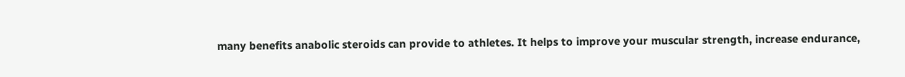many benefits anabolic steroids can provide to athletes. It helps to improve your muscular strength, increase endurance,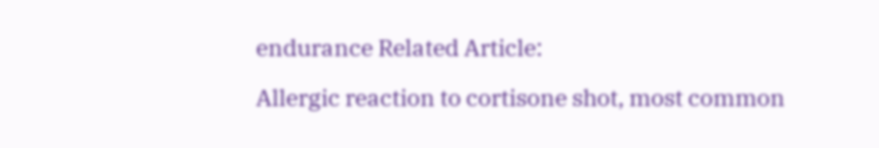endurance Related Article:

Allergic reaction to cortisone shot, most common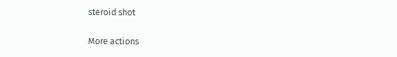steroid shot

More actions